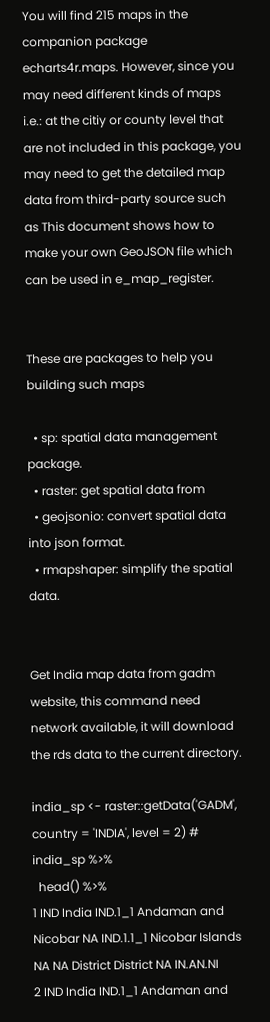You will find 215 maps in the companion package echarts4r.maps. However, since you may need different kinds of maps i.e.: at the citiy or county level that are not included in this package, you may need to get the detailed map data from third-party source such as This document shows how to make your own GeoJSON file which can be used in e_map_register.


These are packages to help you building such maps

  • sp: spatial data management package.
  • raster: get spatial data from
  • geojsonio: convert spatial data into json format.
  • rmapshaper: simplify the spatial data.


Get India map data from gadm website, this command need network available, it will download the rds data to the current directory.

india_sp <- raster::getData('GADM', country = 'INDIA', level = 2) #
india_sp %>%
  head() %>%
1 IND India IND.1_1 Andaman and Nicobar NA IND.1.1_1 Nicobar Islands NA NA District District NA IN.AN.NI
2 IND India IND.1_1 Andaman and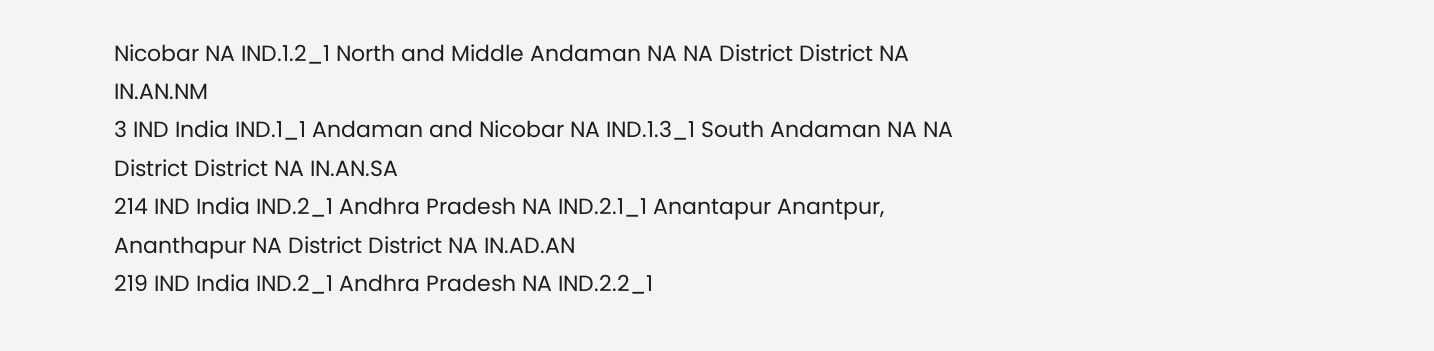Nicobar NA IND.1.2_1 North and Middle Andaman NA NA District District NA IN.AN.NM
3 IND India IND.1_1 Andaman and Nicobar NA IND.1.3_1 South Andaman NA NA District District NA IN.AN.SA
214 IND India IND.2_1 Andhra Pradesh NA IND.2.1_1 Anantapur Anantpur, Ananthapur NA District District NA IN.AD.AN
219 IND India IND.2_1 Andhra Pradesh NA IND.2.2_1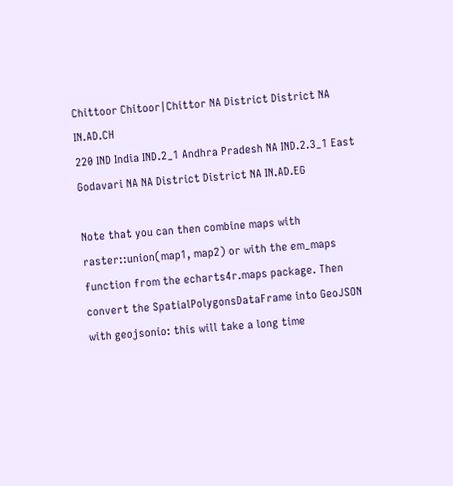Chittoor Chitoor|Chittor NA District District NA IN.AD.CH
220 IND India IND.2_1 Andhra Pradesh NA IND.2.3_1 East Godavari NA NA District District NA IN.AD.EG

Note that you can then combine maps with raster::union(map1, map2) or with the em_maps function from the echarts4r.maps package. Then convert the SpatialPolygonsDataFrame into GeoJSON with geojsonio: this will take a long time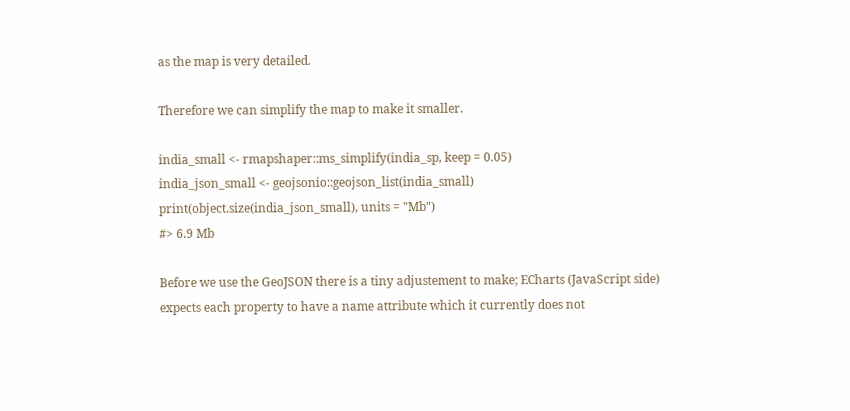as the map is very detailed.

Therefore we can simplify the map to make it smaller.

india_small <- rmapshaper::ms_simplify(india_sp, keep = 0.05)
india_json_small <- geojsonio::geojson_list(india_small)
print(object.size(india_json_small), units = "Mb")
#> 6.9 Mb

Before we use the GeoJSON there is a tiny adjustement to make; ECharts (JavaScript side) expects each property to have a name attribute which it currently does not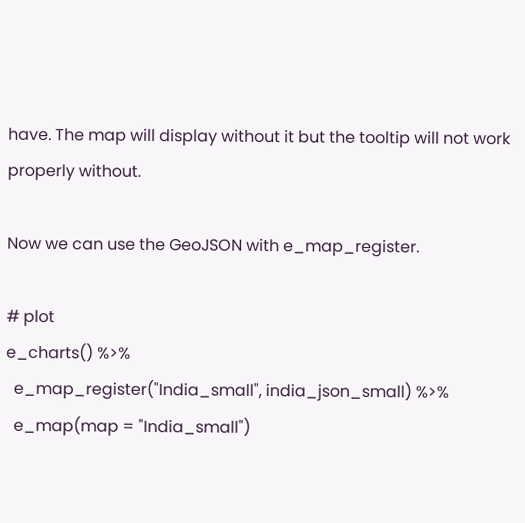have. The map will display without it but the tooltip will not work properly without.

Now we can use the GeoJSON with e_map_register.

# plot
e_charts() %>%
  e_map_register("India_small", india_json_small) %>%
  e_map(map = "India_small")